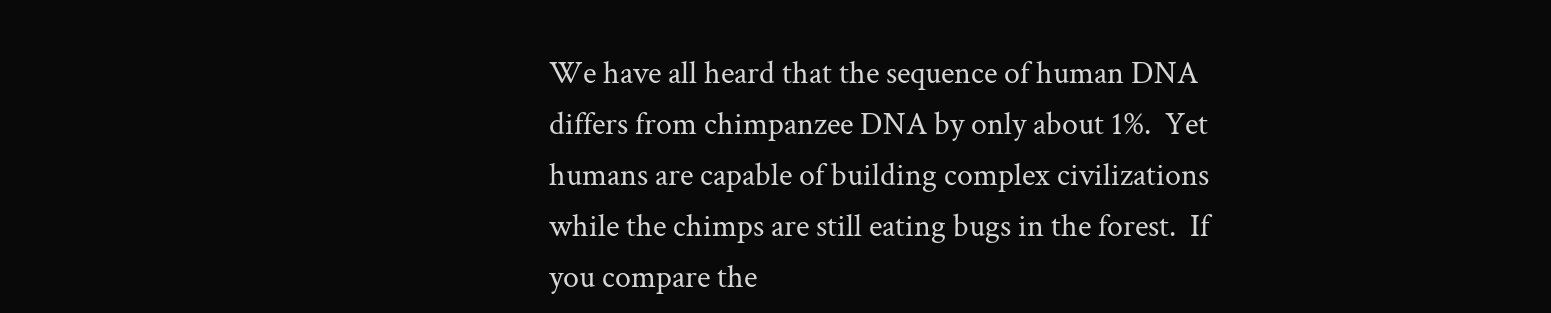We have all heard that the sequence of human DNA differs from chimpanzee DNA by only about 1%.  Yet humans are capable of building complex civilizations while the chimps are still eating bugs in the forest.  If you compare the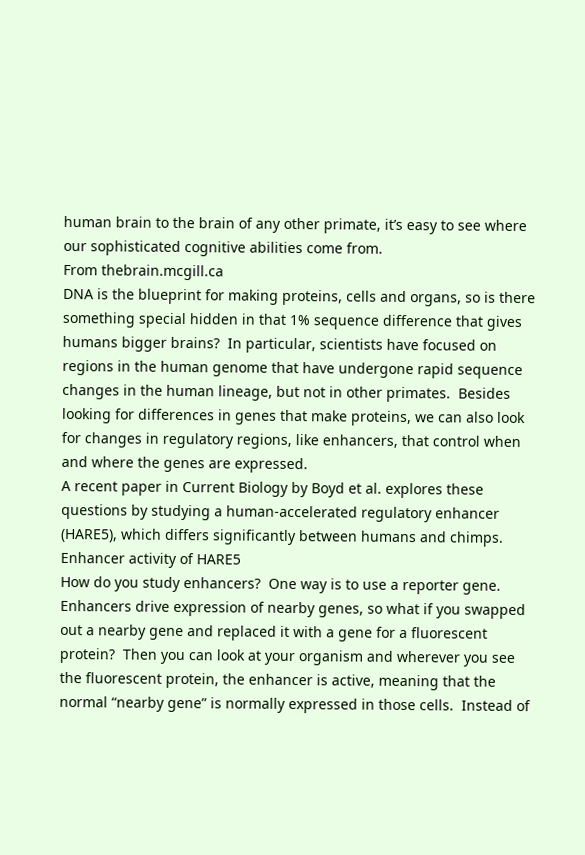human brain to the brain of any other primate, it’s easy to see where our sophisticated cognitive abilities come from.
From thebrain.mcgill.ca
DNA is the blueprint for making proteins, cells and organs, so is there something special hidden in that 1% sequence difference that gives humans bigger brains?  In particular, scientists have focused on regions in the human genome that have undergone rapid sequence changes in the human lineage, but not in other primates.  Besides looking for differences in genes that make proteins, we can also look for changes in regulatory regions, like enhancers, that control when and where the genes are expressed.
A recent paper in Current Biology by Boyd et al. explores these questions by studying a human-accelerated regulatory enhancer (HARE5), which differs significantly between humans and chimps.
Enhancer activity of HARE5
How do you study enhancers?  One way is to use a reporter gene.  Enhancers drive expression of nearby genes, so what if you swapped out a nearby gene and replaced it with a gene for a fluorescent protein?  Then you can look at your organism and wherever you see the fluorescent protein, the enhancer is active, meaning that the normal “nearby gene” is normally expressed in those cells.  Instead of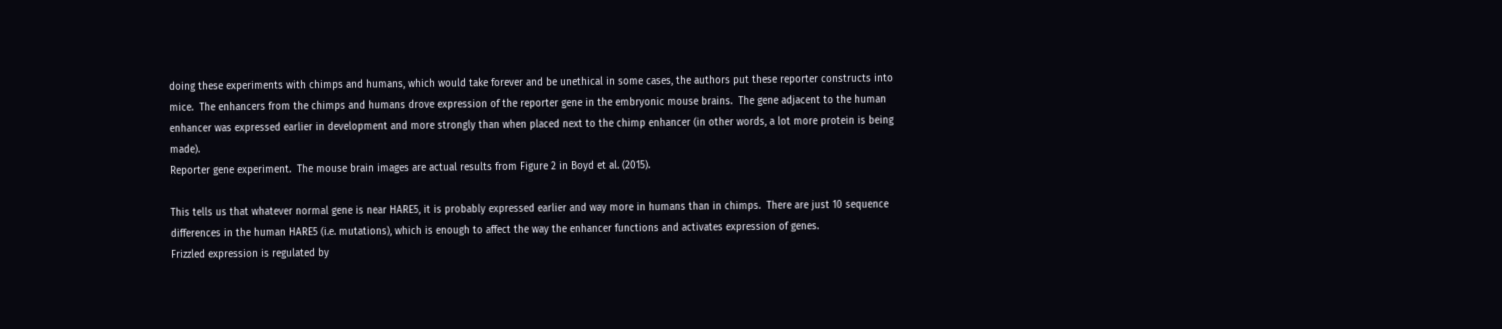doing these experiments with chimps and humans, which would take forever and be unethical in some cases, the authors put these reporter constructs into mice.  The enhancers from the chimps and humans drove expression of the reporter gene in the embryonic mouse brains.  The gene adjacent to the human enhancer was expressed earlier in development and more strongly than when placed next to the chimp enhancer (in other words, a lot more protein is being made).
Reporter gene experiment.  The mouse brain images are actual results from Figure 2 in Boyd et al. (2015).

This tells us that whatever normal gene is near HARE5, it is probably expressed earlier and way more in humans than in chimps.  There are just 10 sequence differences in the human HARE5 (i.e. mutations), which is enough to affect the way the enhancer functions and activates expression of genes.
Frizzled expression is regulated by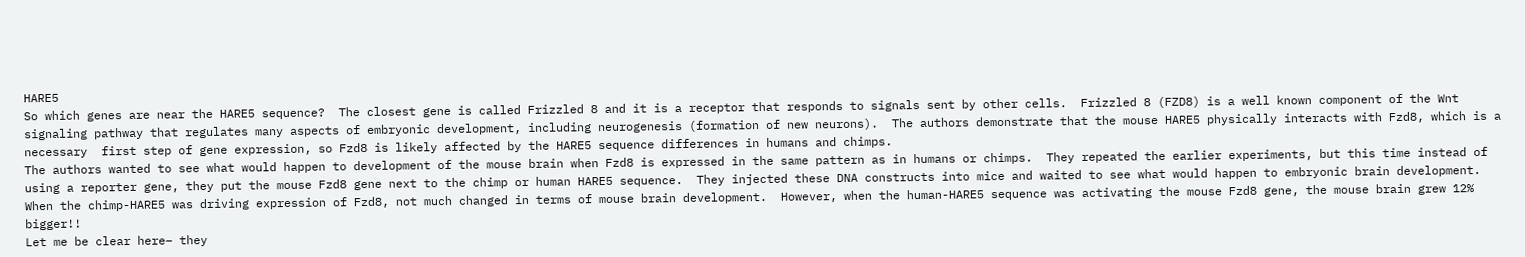HARE5
So which genes are near the HARE5 sequence?  The closest gene is called Frizzled 8 and it is a receptor that responds to signals sent by other cells.  Frizzled 8 (FZD8) is a well known component of the Wnt signaling pathway that regulates many aspects of embryonic development, including neurogenesis (formation of new neurons).  The authors demonstrate that the mouse HARE5 physically interacts with Fzd8, which is a necessary  first step of gene expression, so Fzd8 is likely affected by the HARE5 sequence differences in humans and chimps.
The authors wanted to see what would happen to development of the mouse brain when Fzd8 is expressed in the same pattern as in humans or chimps.  They repeated the earlier experiments, but this time instead of using a reporter gene, they put the mouse Fzd8 gene next to the chimp or human HARE5 sequence.  They injected these DNA constructs into mice and waited to see what would happen to embryonic brain development.  When the chimp-HARE5 was driving expression of Fzd8, not much changed in terms of mouse brain development.  However, when the human-HARE5 sequence was activating the mouse Fzd8 gene, the mouse brain grew 12% bigger!!
Let me be clear here– they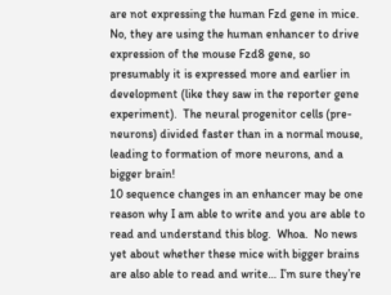are not expressing the human Fzd gene in mice.  No, they are using the human enhancer to drive expression of the mouse Fzd8 gene, so presumably it is expressed more and earlier in development (like they saw in the reporter gene experiment).  The neural progenitor cells (pre-neurons) divided faster than in a normal mouse, leading to formation of more neurons, and a bigger brain!
10 sequence changes in an enhancer may be one reason why I am able to write and you are able to read and understand this blog.  Whoa.  No news yet about whether these mice with bigger brains are also able to read and write… I’m sure they’re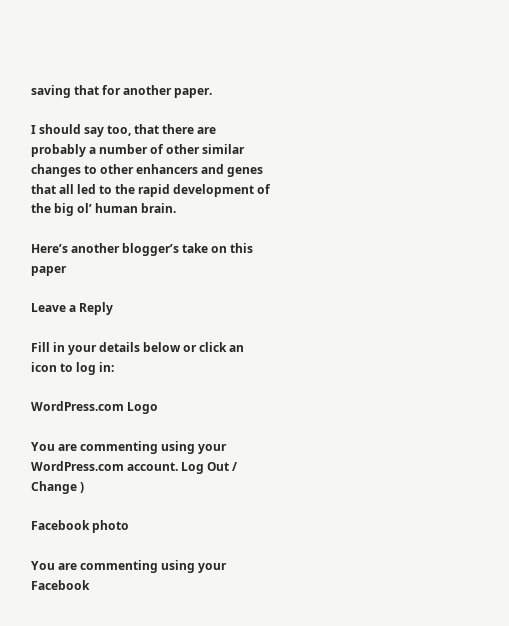saving that for another paper.

I should say too, that there are probably a number of other similar changes to other enhancers and genes that all led to the rapid development of the big ol’ human brain.

Here’s another blogger’s take on this paper

Leave a Reply

Fill in your details below or click an icon to log in:

WordPress.com Logo

You are commenting using your WordPress.com account. Log Out /  Change )

Facebook photo

You are commenting using your Facebook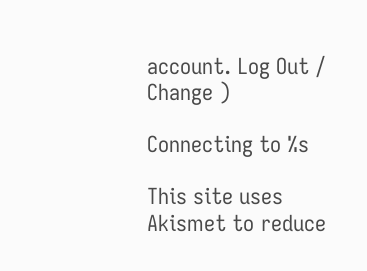account. Log Out /  Change )

Connecting to %s

This site uses Akismet to reduce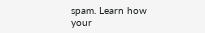spam. Learn how your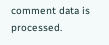comment data is processed.